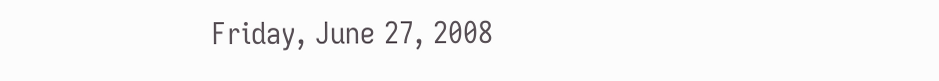Friday, June 27, 2008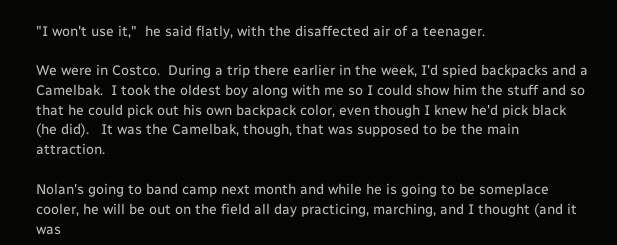"I won't use it,"  he said flatly, with the disaffected air of a teenager.

We were in Costco.  During a trip there earlier in the week, I'd spied backpacks and a Camelbak.  I took the oldest boy along with me so I could show him the stuff and so that he could pick out his own backpack color, even though I knew he'd pick black (he did).   It was the Camelbak, though, that was supposed to be the main attraction.

Nolan's going to band camp next month and while he is going to be someplace cooler, he will be out on the field all day practicing, marching, and I thought (and it was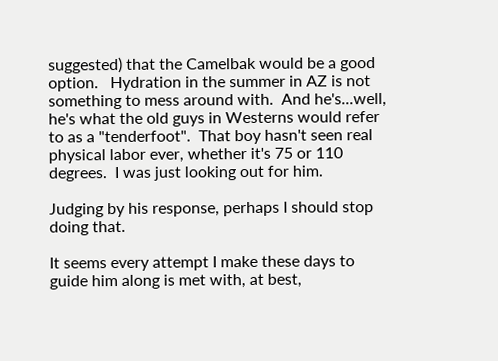suggested) that the Camelbak would be a good option.   Hydration in the summer in AZ is not something to mess around with.  And he's...well, he's what the old guys in Westerns would refer to as a "tenderfoot".  That boy hasn't seen real physical labor ever, whether it's 75 or 110 degrees.  I was just looking out for him.

Judging by his response, perhaps I should stop doing that.

It seems every attempt I make these days to guide him along is met with, at best,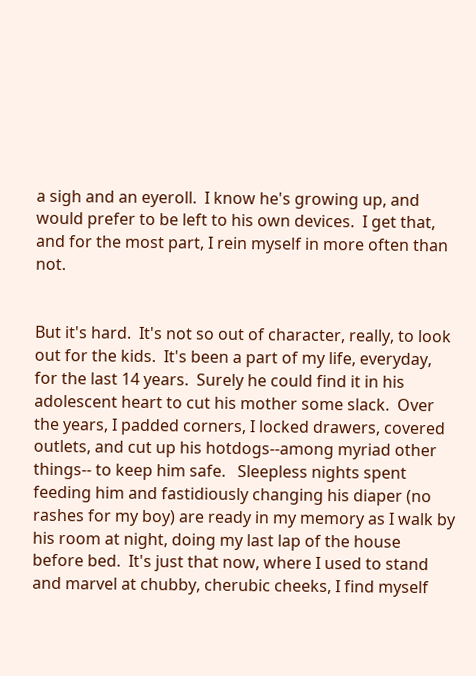a sigh and an eyeroll.  I know he's growing up, and would prefer to be left to his own devices.  I get that, and for the most part, I rein myself in more often than not.


But it's hard.  It's not so out of character, really, to look out for the kids.  It's been a part of my life, everyday, for the last 14 years.  Surely he could find it in his adolescent heart to cut his mother some slack.  Over the years, I padded corners, I locked drawers, covered outlets, and cut up his hotdogs--among myriad other things-- to keep him safe.   Sleepless nights spent feeding him and fastidiously changing his diaper (no rashes for my boy) are ready in my memory as I walk by his room at night, doing my last lap of the house before bed.  It's just that now, where I used to stand and marvel at chubby, cherubic cheeks, I find myself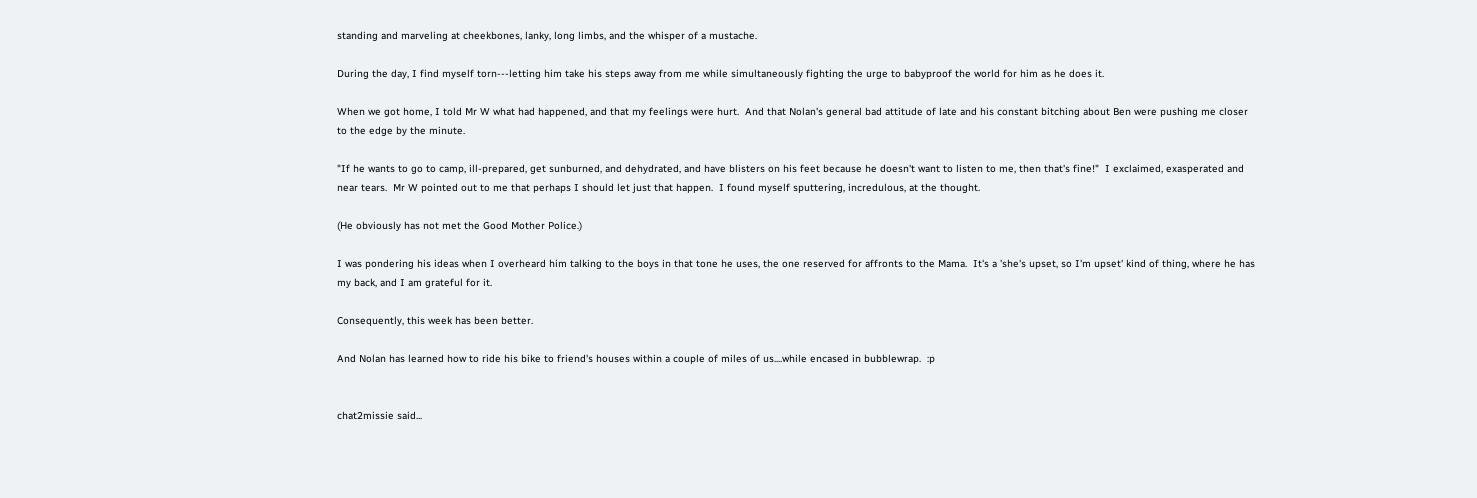standing and marveling at cheekbones, lanky, long limbs, and the whisper of a mustache.

During the day, I find myself torn---letting him take his steps away from me while simultaneously fighting the urge to babyproof the world for him as he does it.

When we got home, I told Mr W what had happened, and that my feelings were hurt.  And that Nolan's general bad attitude of late and his constant bitching about Ben were pushing me closer to the edge by the minute.

"If he wants to go to camp, ill-prepared, get sunburned, and dehydrated, and have blisters on his feet because he doesn't want to listen to me, then that's fine!"  I exclaimed, exasperated and near tears.  Mr W pointed out to me that perhaps I should let just that happen.  I found myself sputtering, incredulous, at the thought.

(He obviously has not met the Good Mother Police.)

I was pondering his ideas when I overheard him talking to the boys in that tone he uses, the one reserved for affronts to the Mama.  It's a 'she's upset, so I'm upset' kind of thing, where he has my back, and I am grateful for it.

Consequently, this week has been better.

And Nolan has learned how to ride his bike to friend's houses within a couple of miles of us....while encased in bubblewrap.  :p


chat2missie said...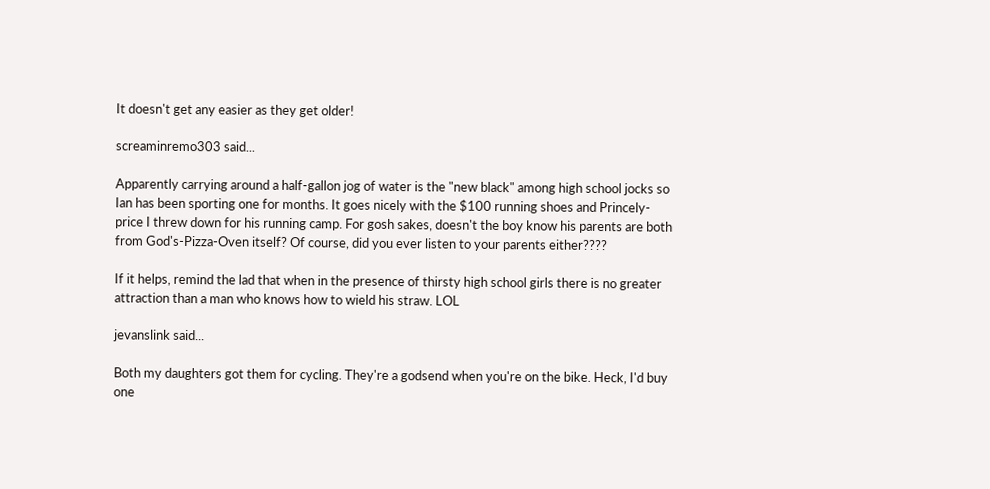It doesn't get any easier as they get older!

screaminremo303 said...

Apparently carrying around a half-gallon jog of water is the "new black" among high school jocks so Ian has been sporting one for months. It goes nicely with the $100 running shoes and Princely-price I threw down for his running camp. For gosh sakes, doesn't the boy know his parents are both from God's-Pizza-Oven itself? Of course, did you ever listen to your parents either????

If it helps, remind the lad that when in the presence of thirsty high school girls there is no greater attraction than a man who knows how to wield his straw. LOL

jevanslink said...

Both my daughters got them for cycling. They're a godsend when you're on the bike. Heck, I'd buy one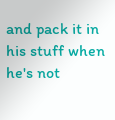and pack it in his stuff when he's not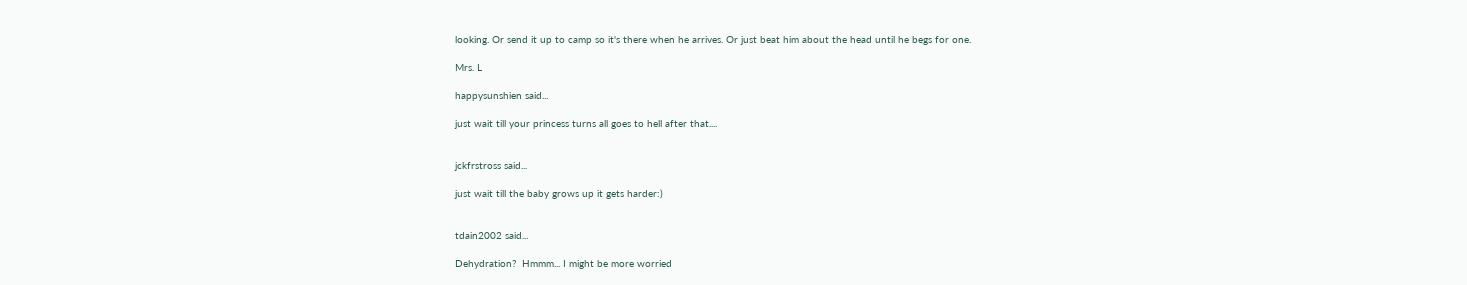looking. Or send it up to camp so it's there when he arrives. Or just beat him about the head until he begs for one.

Mrs. L

happysunshien said...

just wait till your princess turns all goes to hell after that....


jckfrstross said...

just wait till the baby grows up it gets harder:)


tdain2002 said...

Dehydration?  Hmmm... I might be more worried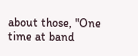about those, "One time at band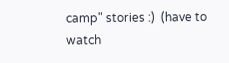camp" stories :)  (have to watch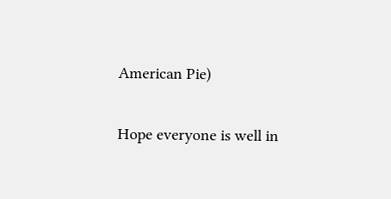American Pie)

Hope everyone is well in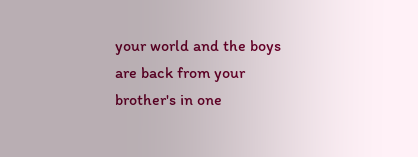your world and the boys are back from your brother's in one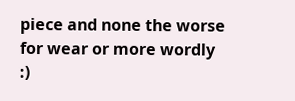piece and none the worse for wear or more wordly :)